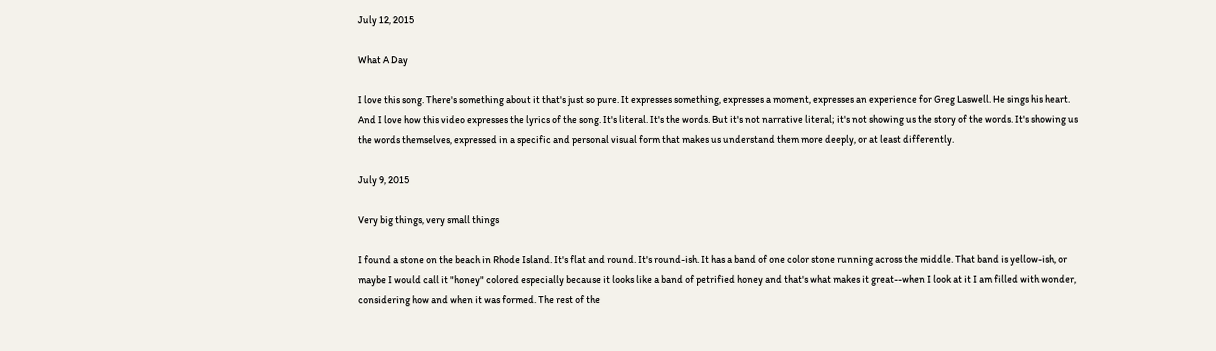July 12, 2015

What A Day

I love this song. There's something about it that's just so pure. It expresses something, expresses a moment, expresses an experience for Greg Laswell. He sings his heart. And I love how this video expresses the lyrics of the song. It's literal. It's the words. But it's not narrative literal; it's not showing us the story of the words. It's showing us the words themselves, expressed in a specific and personal visual form that makes us understand them more deeply, or at least differently.

July 9, 2015

Very big things, very small things

I found a stone on the beach in Rhode Island. It's flat and round. It's round-ish. It has a band of one color stone running across the middle. That band is yellow-ish, or maybe I would call it "honey" colored especially because it looks like a band of petrified honey and that's what makes it great--when I look at it I am filled with wonder, considering how and when it was formed. The rest of the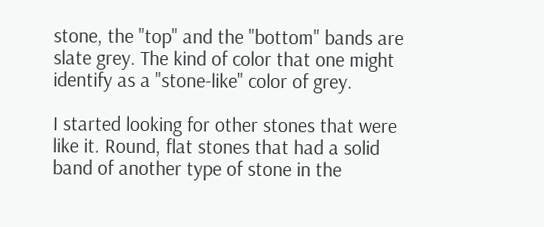stone, the "top" and the "bottom" bands are slate grey. The kind of color that one might identify as a "stone-like" color of grey.

I started looking for other stones that were like it. Round, flat stones that had a solid band of another type of stone in the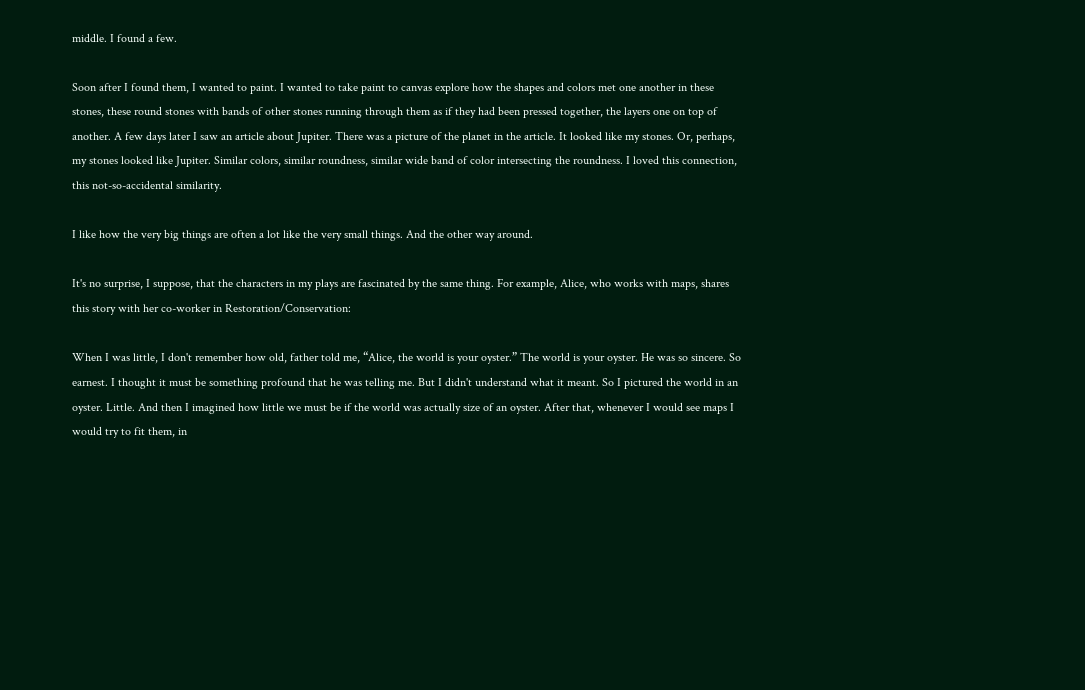middle. I found a few.

Soon after I found them, I wanted to paint. I wanted to take paint to canvas explore how the shapes and colors met one another in these stones, these round stones with bands of other stones running through them as if they had been pressed together, the layers one on top of another. A few days later I saw an article about Jupiter. There was a picture of the planet in the article. It looked like my stones. Or, perhaps, my stones looked like Jupiter. Similar colors, similar roundness, similar wide band of color intersecting the roundness. I loved this connection, this not-so-accidental similarity.

I like how the very big things are often a lot like the very small things. And the other way around.

It's no surprise, I suppose, that the characters in my plays are fascinated by the same thing. For example, Alice, who works with maps, shares this story with her co-worker in Restoration/Conservation:

When I was little, I don't remember how old, father told me, “Alice, the world is your oyster.” The world is your oyster. He was so sincere. So earnest. I thought it must be something profound that he was telling me. But I didn't understand what it meant. So I pictured the world in an oyster. Little. And then I imagined how little we must be if the world was actually size of an oyster. After that, whenever I would see maps I would try to fit them, in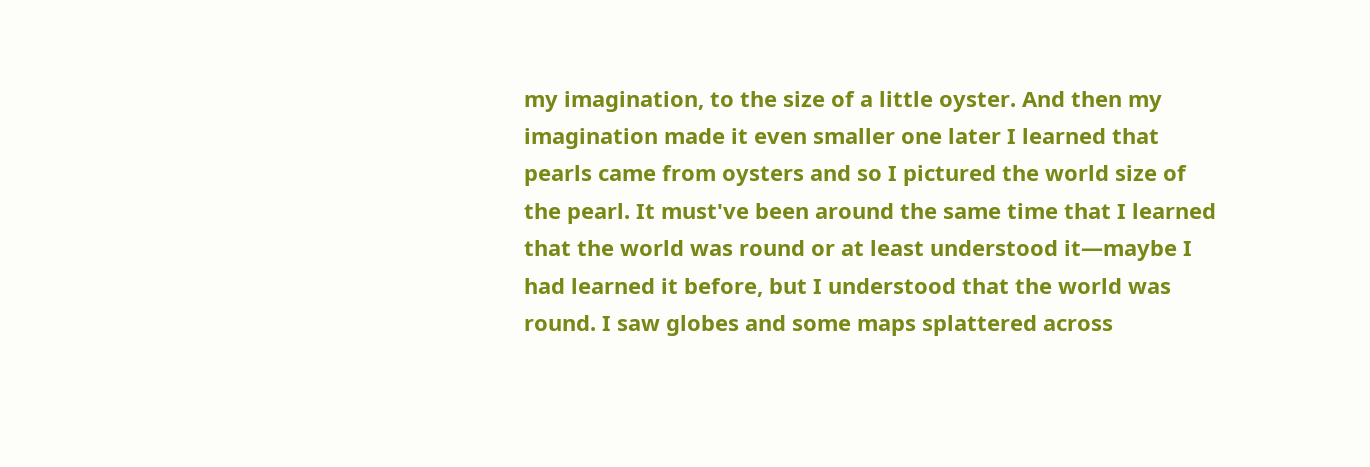my imagination, to the size of a little oyster. And then my imagination made it even smaller one later I learned that pearls came from oysters and so I pictured the world size of the pearl. It must've been around the same time that I learned that the world was round or at least understood it—maybe I had learned it before, but I understood that the world was round. I saw globes and some maps splattered across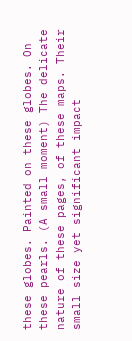these globes. Painted on these globes. On these pearls. (A small moment) The delicate nature of these pages, of these maps. Their small size yet significant impact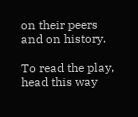on their peers and on history.

To read the play, head this way